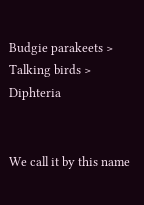Budgie parakeets > Talking birds > Diphteria


We call it by this name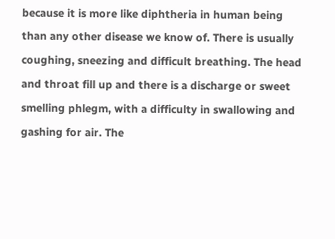because it is more like diphtheria in human being than any other disease we know of. There is usually coughing, sneezing and difficult breathing. The head and throat fill up and there is a discharge or sweet smelling phlegm, with a difficulty in swallowing and gashing for air. The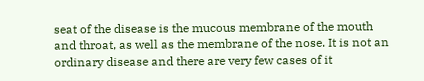seat of the disease is the mucous membrane of the mouth and throat, as well as the membrane of the nose. It is not an ordinary disease and there are very few cases of it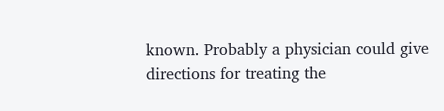known. Probably a physician could give directions for treating the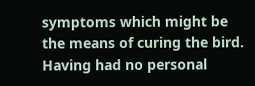symptoms which might be the means of curing the bird. Having had no personal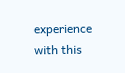experience with this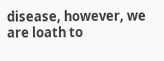disease, however, we are loath to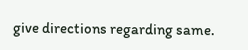give directions regarding same.